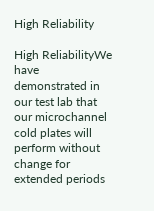High Reliability

High ReliabilityWe have demonstrated in our test lab that our microchannel cold plates will perform without change for extended periods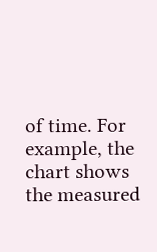of time. For example, the chart shows the measured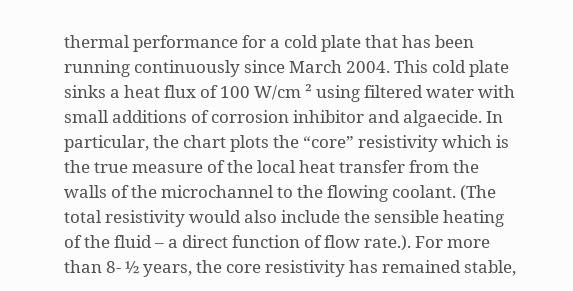thermal performance for a cold plate that has been running continuously since March 2004. This cold plate sinks a heat flux of 100 W/cm ² using filtered water with small additions of corrosion inhibitor and algaecide. In particular, the chart plots the “core” resistivity which is the true measure of the local heat transfer from the walls of the microchannel to the flowing coolant. (The total resistivity would also include the sensible heating of the fluid – a direct function of flow rate.). For more than 8- ½ years, the core resistivity has remained stable,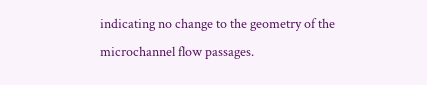indicating no change to the geometry of the microchannel flow passages.